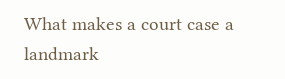What makes a court case a landmark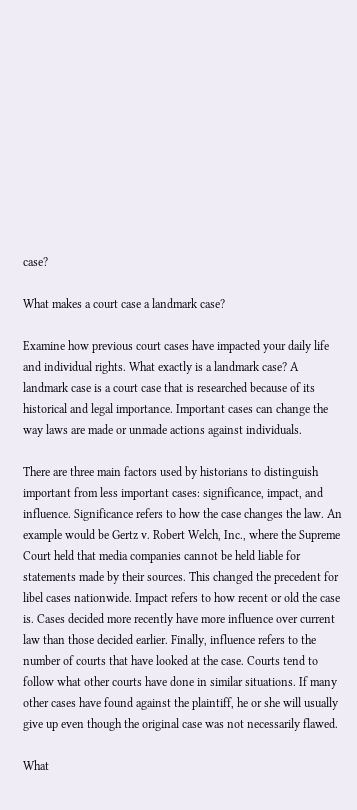case?

What makes a court case a landmark case?

Examine how previous court cases have impacted your daily life and individual rights. What exactly is a landmark case? A landmark case is a court case that is researched because of its historical and legal importance. Important cases can change the way laws are made or unmade actions against individuals.

There are three main factors used by historians to distinguish important from less important cases: significance, impact, and influence. Significance refers to how the case changes the law. An example would be Gertz v. Robert Welch, Inc., where the Supreme Court held that media companies cannot be held liable for statements made by their sources. This changed the precedent for libel cases nationwide. Impact refers to how recent or old the case is. Cases decided more recently have more influence over current law than those decided earlier. Finally, influence refers to the number of courts that have looked at the case. Courts tend to follow what other courts have done in similar situations. If many other cases have found against the plaintiff, he or she will usually give up even though the original case was not necessarily flawed.

What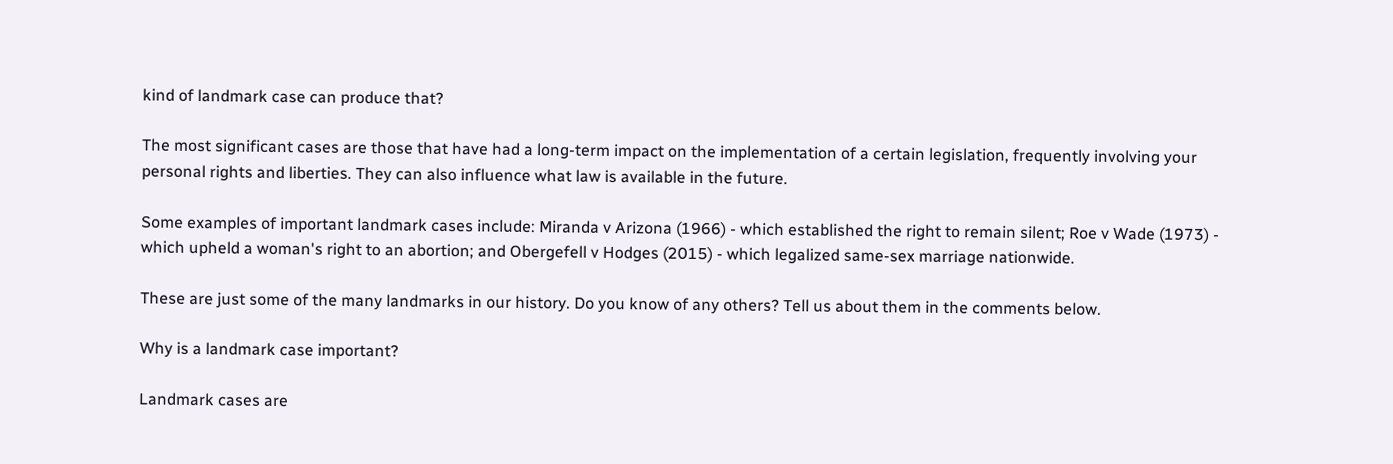kind of landmark case can produce that?

The most significant cases are those that have had a long-term impact on the implementation of a certain legislation, frequently involving your personal rights and liberties. They can also influence what law is available in the future.

Some examples of important landmark cases include: Miranda v Arizona (1966) - which established the right to remain silent; Roe v Wade (1973) - which upheld a woman's right to an abortion; and Obergefell v Hodges (2015) - which legalized same-sex marriage nationwide.

These are just some of the many landmarks in our history. Do you know of any others? Tell us about them in the comments below.

Why is a landmark case important?

Landmark cases are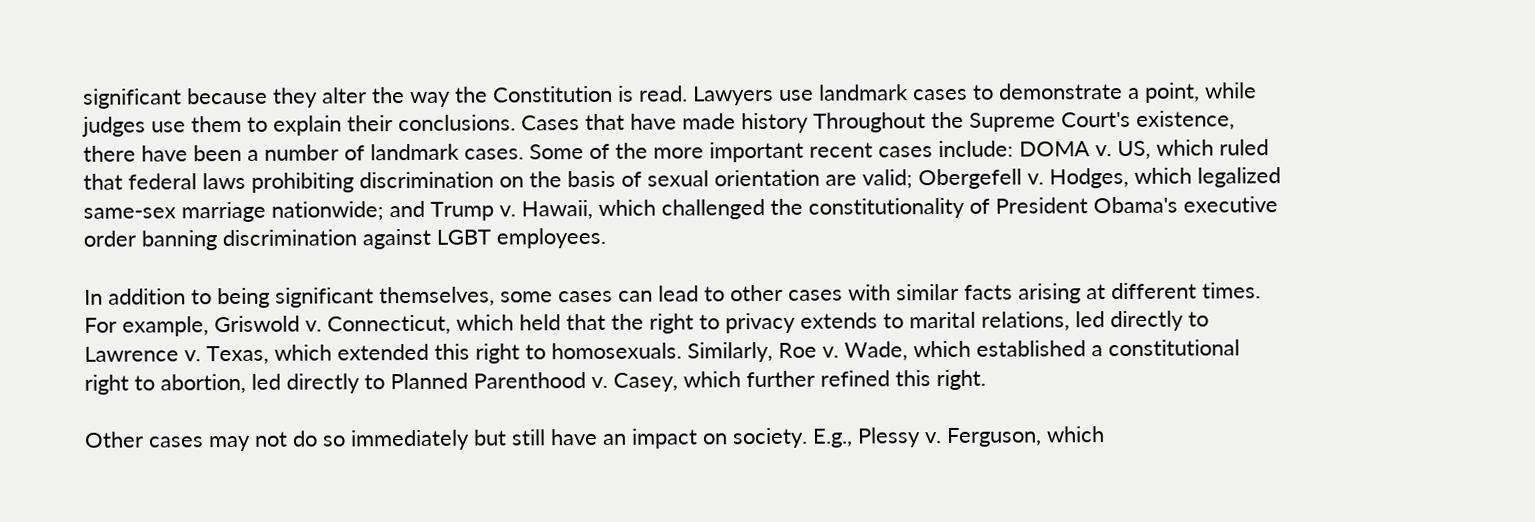significant because they alter the way the Constitution is read. Lawyers use landmark cases to demonstrate a point, while judges use them to explain their conclusions. Cases that have made history Throughout the Supreme Court's existence, there have been a number of landmark cases. Some of the more important recent cases include: DOMA v. US, which ruled that federal laws prohibiting discrimination on the basis of sexual orientation are valid; Obergefell v. Hodges, which legalized same-sex marriage nationwide; and Trump v. Hawaii, which challenged the constitutionality of President Obama's executive order banning discrimination against LGBT employees.

In addition to being significant themselves, some cases can lead to other cases with similar facts arising at different times. For example, Griswold v. Connecticut, which held that the right to privacy extends to marital relations, led directly to Lawrence v. Texas, which extended this right to homosexuals. Similarly, Roe v. Wade, which established a constitutional right to abortion, led directly to Planned Parenthood v. Casey, which further refined this right.

Other cases may not do so immediately but still have an impact on society. E.g., Plessy v. Ferguson, which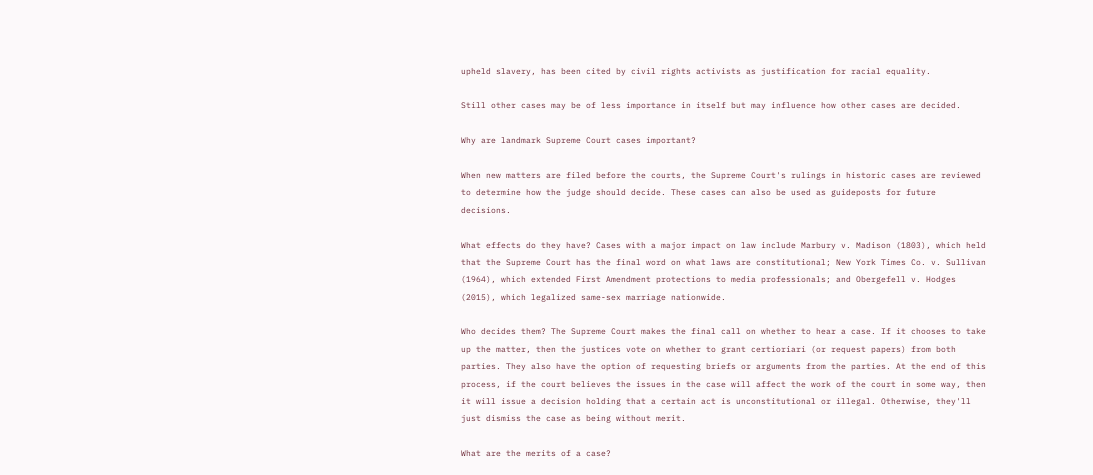upheld slavery, has been cited by civil rights activists as justification for racial equality.

Still other cases may be of less importance in itself but may influence how other cases are decided.

Why are landmark Supreme Court cases important?

When new matters are filed before the courts, the Supreme Court's rulings in historic cases are reviewed to determine how the judge should decide. These cases can also be used as guideposts for future decisions.

What effects do they have? Cases with a major impact on law include Marbury v. Madison (1803), which held that the Supreme Court has the final word on what laws are constitutional; New York Times Co. v. Sullivan (1964), which extended First Amendment protections to media professionals; and Obergefell v. Hodges (2015), which legalized same-sex marriage nationwide.

Who decides them? The Supreme Court makes the final call on whether to hear a case. If it chooses to take up the matter, then the justices vote on whether to grant certioriari (or request papers) from both parties. They also have the option of requesting briefs or arguments from the parties. At the end of this process, if the court believes the issues in the case will affect the work of the court in some way, then it will issue a decision holding that a certain act is unconstitutional or illegal. Otherwise, they'll just dismiss the case as being without merit.

What are the merits of a case?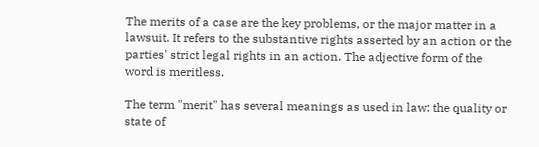The merits of a case are the key problems, or the major matter in a lawsuit. It refers to the substantive rights asserted by an action or the parties' strict legal rights in an action. The adjective form of the word is meritless.

The term "merit" has several meanings as used in law: the quality or state of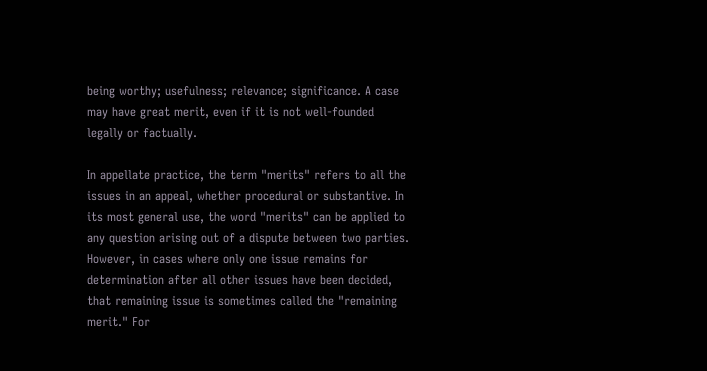being worthy; usefulness; relevance; significance. A case may have great merit, even if it is not well-founded legally or factually.

In appellate practice, the term "merits" refers to all the issues in an appeal, whether procedural or substantive. In its most general use, the word "merits" can be applied to any question arising out of a dispute between two parties. However, in cases where only one issue remains for determination after all other issues have been decided, that remaining issue is sometimes called the "remaining merit." For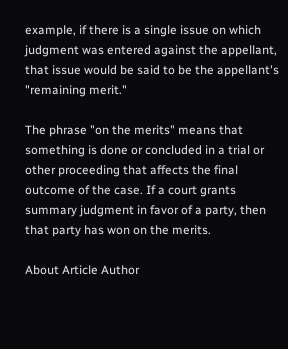example, if there is a single issue on which judgment was entered against the appellant, that issue would be said to be the appellant's "remaining merit."

The phrase "on the merits" means that something is done or concluded in a trial or other proceeding that affects the final outcome of the case. If a court grants summary judgment in favor of a party, then that party has won on the merits.

About Article Author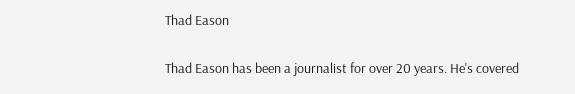Thad Eason

Thad Eason has been a journalist for over 20 years. He's covered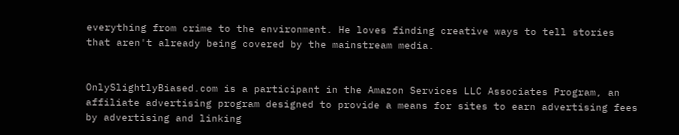everything from crime to the environment. He loves finding creative ways to tell stories that aren't already being covered by the mainstream media.


OnlySlightlyBiased.com is a participant in the Amazon Services LLC Associates Program, an affiliate advertising program designed to provide a means for sites to earn advertising fees by advertising and linking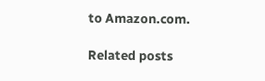to Amazon.com.

Related posts